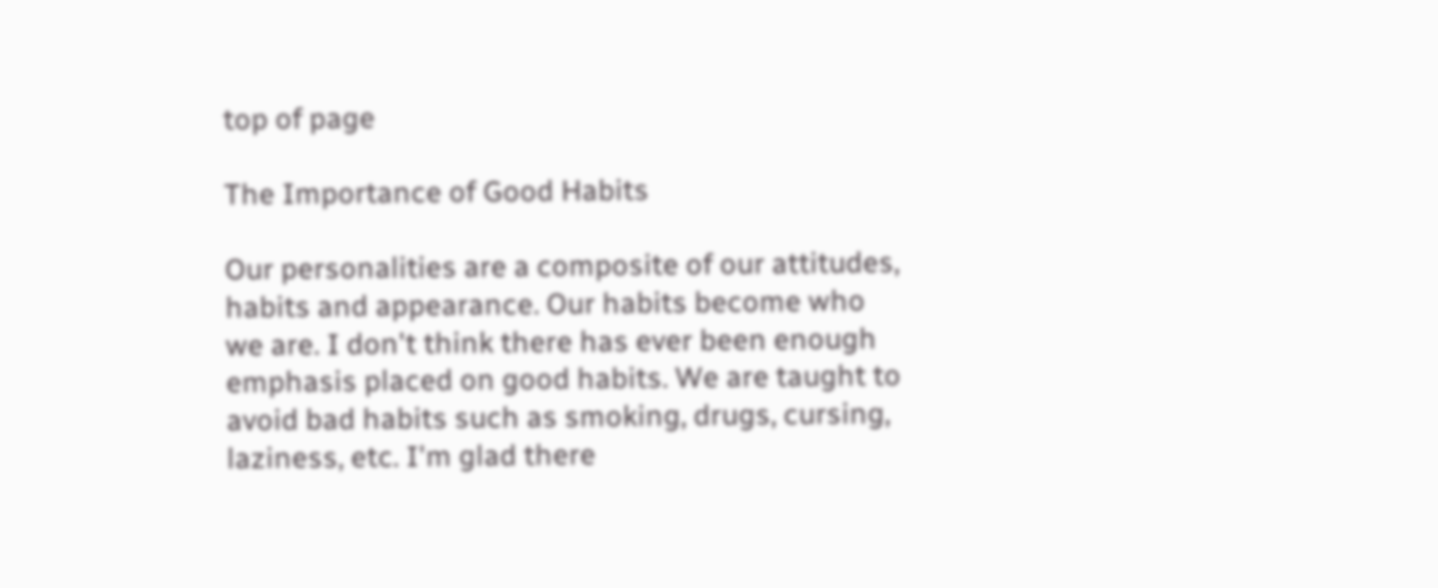top of page

The Importance of Good Habits

Our personalities are a composite of our attitudes, habits and appearance. Our habits become who we are. I don't think there has ever been enough emphasis placed on good habits. We are taught to avoid bad habits such as smoking, drugs, cursing, laziness, etc. I'm glad there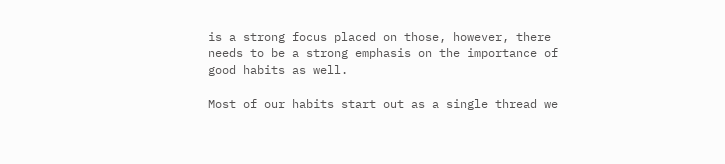is a strong focus placed on those, however, there needs to be a strong emphasis on the importance of good habits as well.

Most of our habits start out as a single thread we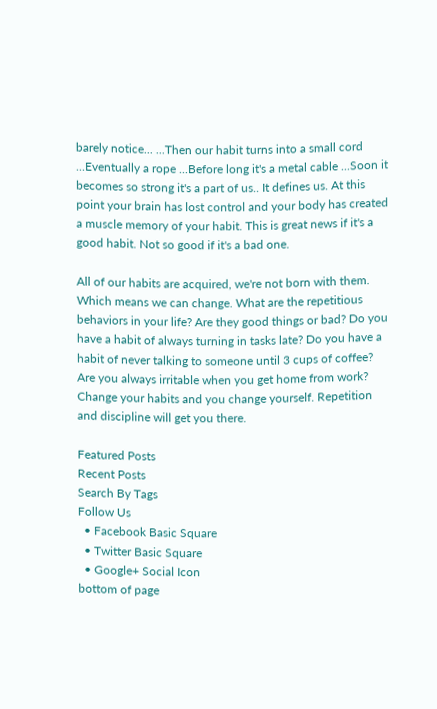barely notice... ...Then our habit turns into a small cord ...Eventually a rope ...Before long it's a metal cable ...Soon it becomes so strong it's a part of us.. It defines us. At this point your brain has lost control and your body has created a muscle memory of your habit. This is great news if it's a good habit. Not so good if it's a bad one.

All of our habits are acquired, we're not born with them. Which means we can change. What are the repetitious behaviors in your life? Are they good things or bad? Do you have a habit of always turning in tasks late? Do you have a habit of never talking to someone until 3 cups of coffee? Are you always irritable when you get home from work? Change your habits and you change yourself. Repetition and discipline will get you there.

Featured Posts
Recent Posts
Search By Tags
Follow Us
  • Facebook Basic Square
  • Twitter Basic Square
  • Google+ Social Icon
bottom of page